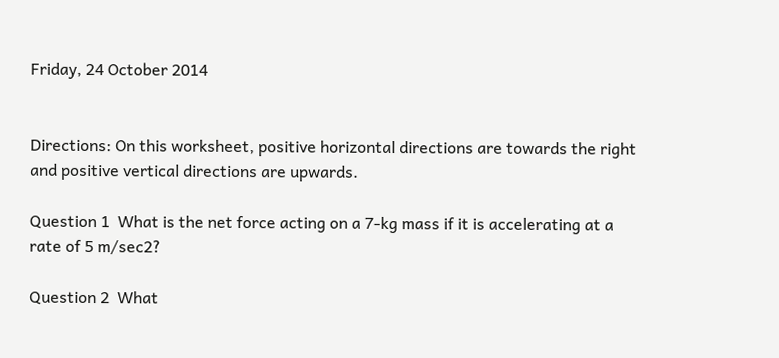Friday, 24 October 2014


Directions: On this worksheet, positive horizontal directions are towards the right and positive vertical directions are upwards.

Question 1  What is the net force acting on a 7-kg mass if it is accelerating at a rate of 5 m/sec2?

Question 2  What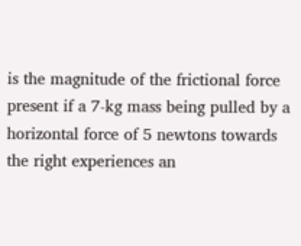is the magnitude of the frictional force present if a 7-kg mass being pulled by a horizontal force of 5 newtons towards the right experiences an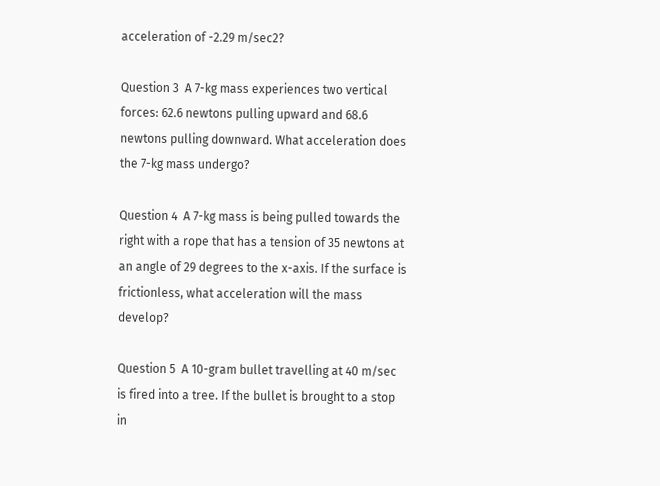acceleration of -2.29 m/sec2?

Question 3  A 7-kg mass experiences two vertical forces: 62.6 newtons pulling upward and 68.6 newtons pulling downward. What acceleration does the 7-kg mass undergo?

Question 4  A 7-kg mass is being pulled towards the right with a rope that has a tension of 35 newtons at an angle of 29 degrees to the x-axis. If the surface is frictionless, what acceleration will the mass develop?

Question 5  A 10-gram bullet travelling at 40 m/sec is fired into a tree. If the bullet is brought to a stop in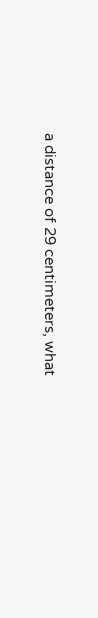a distance of 29 centimeters, what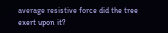average resistive force did the tree exert upon it?